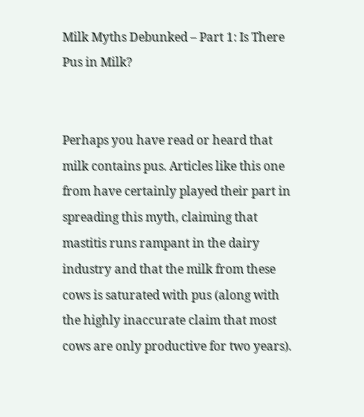Milk Myths Debunked – Part 1: Is There Pus in Milk?


Perhaps you have read or heard that milk contains pus. Articles like this one from have certainly played their part in spreading this myth, claiming that mastitis runs rampant in the dairy industry and that the milk from these cows is saturated with pus (along with the highly inaccurate claim that most cows are only productive for two years).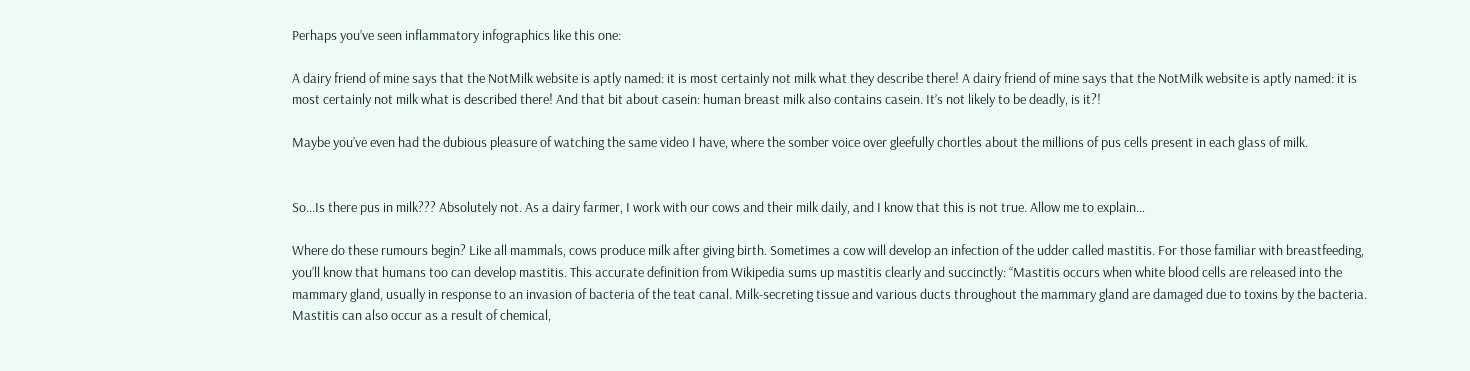Perhaps you’ve seen inflammatory infographics like this one:

A dairy friend of mine says that the NotMilk website is aptly named: it is most certainly not milk what they describe there! A dairy friend of mine says that the NotMilk website is aptly named: it is most certainly not milk what is described there! And that bit about casein: human breast milk also contains casein. It’s not likely to be deadly, is it?!

Maybe you’ve even had the dubious pleasure of watching the same video I have, where the somber voice over gleefully chortles about the millions of pus cells present in each glass of milk.


So…Is there pus in milk??? Absolutely not. As a dairy farmer, I work with our cows and their milk daily, and I know that this is not true. Allow me to explain…

Where do these rumours begin? Like all mammals, cows produce milk after giving birth. Sometimes a cow will develop an infection of the udder called mastitis. For those familiar with breastfeeding, you’ll know that humans too can develop mastitis. This accurate definition from Wikipedia sums up mastitis clearly and succinctly: “Mastitis occurs when white blood cells are released into the mammary gland, usually in response to an invasion of bacteria of the teat canal. Milk-secreting tissue and various ducts throughout the mammary gland are damaged due to toxins by the bacteria. Mastitis can also occur as a result of chemical,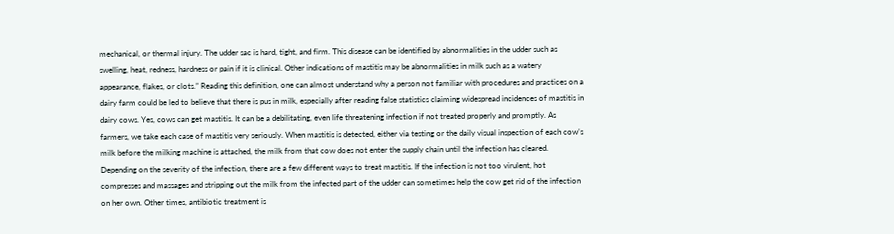mechanical, or thermal injury. The udder sac is hard, tight, and firm. This disease can be identified by abnormalities in the udder such as swelling, heat, redness, hardness or pain if it is clinical. Other indications of mastitis may be abnormalities in milk such as a watery appearance, flakes, or clots.” Reading this definition, one can almost understand why a person not familiar with procedures and practices on a dairy farm could be led to believe that there is pus in milk, especially after reading false statistics claiming widespread incidences of mastitis in dairy cows. Yes, cows can get mastitis. It can be a debilitating, even life threatening infection if not treated properly and promptly. As farmers, we take each case of mastitis very seriously. When mastitis is detected, either via testing or the daily visual inspection of each cow’s milk before the milking machine is attached, the milk from that cow does not enter the supply chain until the infection has cleared. Depending on the severity of the infection, there are a few different ways to treat mastitis. If the infection is not too virulent, hot compresses and massages and stripping out the milk from the infected part of the udder can sometimes help the cow get rid of the infection on her own. Other times, antibiotic treatment is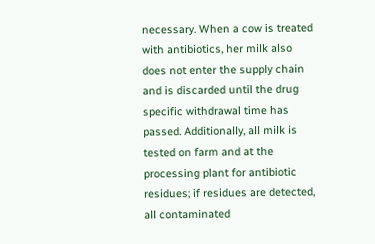necessary. When a cow is treated with antibiotics, her milk also does not enter the supply chain and is discarded until the drug specific withdrawal time has passed. Additionally, all milk is tested on farm and at the processing plant for antibiotic residues; if residues are detected, all contaminated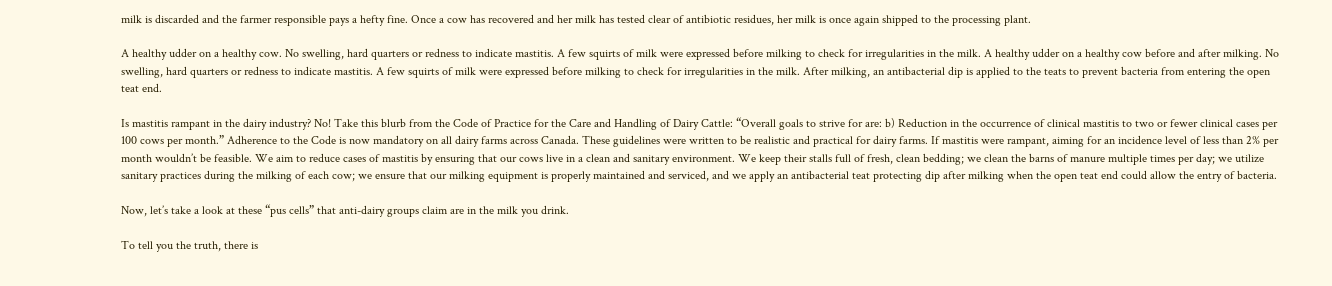milk is discarded and the farmer responsible pays a hefty fine. Once a cow has recovered and her milk has tested clear of antibiotic residues, her milk is once again shipped to the processing plant.

A healthy udder on a healthy cow. No swelling, hard quarters or redness to indicate mastitis. A few squirts of milk were expressed before milking to check for irregularities in the milk. A healthy udder on a healthy cow before and after milking. No swelling, hard quarters or redness to indicate mastitis. A few squirts of milk were expressed before milking to check for irregularities in the milk. After milking, an antibacterial dip is applied to the teats to prevent bacteria from entering the open teat end.

Is mastitis rampant in the dairy industry? No! Take this blurb from the Code of Practice for the Care and Handling of Dairy Cattle: “Overall goals to strive for are: b) Reduction in the occurrence of clinical mastitis to two or fewer clinical cases per 100 cows per month.” Adherence to the Code is now mandatory on all dairy farms across Canada. These guidelines were written to be realistic and practical for dairy farms. If mastitis were rampant, aiming for an incidence level of less than 2% per month wouldn’t be feasible. We aim to reduce cases of mastitis by ensuring that our cows live in a clean and sanitary environment. We keep their stalls full of fresh, clean bedding; we clean the barns of manure multiple times per day; we utilize sanitary practices during the milking of each cow; we ensure that our milking equipment is properly maintained and serviced, and we apply an antibacterial teat protecting dip after milking when the open teat end could allow the entry of bacteria.

Now, let’s take a look at these “pus cells” that anti-dairy groups claim are in the milk you drink.

To tell you the truth, there is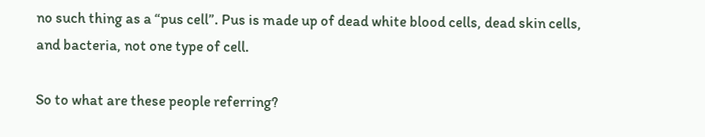no such thing as a “pus cell”. Pus is made up of dead white blood cells, dead skin cells, and bacteria, not one type of cell.

So to what are these people referring?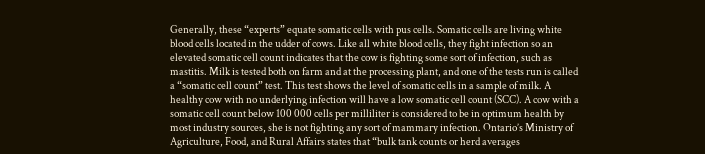Generally, these “experts” equate somatic cells with pus cells. Somatic cells are living white blood cells located in the udder of cows. Like all white blood cells, they fight infection so an elevated somatic cell count indicates that the cow is fighting some sort of infection, such as mastitis. Milk is tested both on farm and at the processing plant, and one of the tests run is called a “somatic cell count” test. This test shows the level of somatic cells in a sample of milk. A healthy cow with no underlying infection will have a low somatic cell count (SCC). A cow with a somatic cell count below 100 000 cells per milliliter is considered to be in optimum health by most industry sources, she is not fighting any sort of mammary infection. Ontario’s Ministry of Agriculture, Food, and Rural Affairs states that “bulk tank counts or herd averages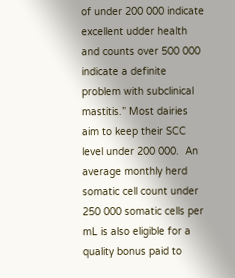of under 200 000 indicate excellent udder health and counts over 500 000 indicate a definite problem with subclinical mastitis.” Most dairies aim to keep their SCC level under 200 000.  An average monthly herd somatic cell count under 250 000 somatic cells per mL is also eligible for a quality bonus paid to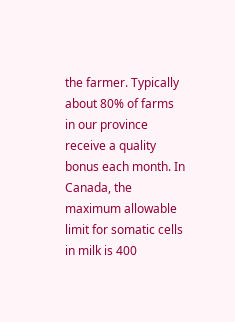the farmer. Typically about 80% of farms in our province receive a quality bonus each month. In Canada, the maximum allowable limit for somatic cells in milk is 400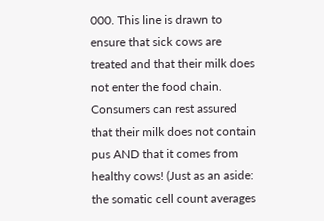000. This line is drawn to ensure that sick cows are treated and that their milk does not enter the food chain. Consumers can rest assured that their milk does not contain pus AND that it comes from healthy cows! (Just as an aside: the somatic cell count averages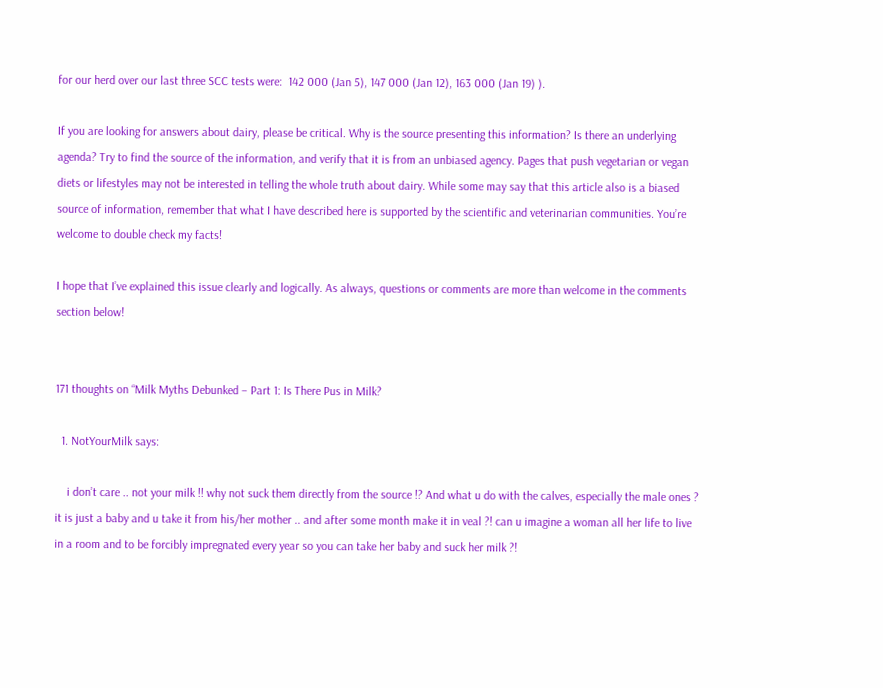for our herd over our last three SCC tests were:  142 000 (Jan 5), 147 000 (Jan 12), 163 000 (Jan 19) ).

If you are looking for answers about dairy, please be critical. Why is the source presenting this information? Is there an underlying agenda? Try to find the source of the information, and verify that it is from an unbiased agency. Pages that push vegetarian or vegan diets or lifestyles may not be interested in telling the whole truth about dairy. While some may say that this article also is a biased source of information, remember that what I have described here is supported by the scientific and veterinarian communities. You’re welcome to double check my facts!

I hope that I’ve explained this issue clearly and logically. As always, questions or comments are more than welcome in the comments section below!


171 thoughts on “Milk Myths Debunked – Part 1: Is There Pus in Milk?

  1. NotYourMilk says:

    i don’t care .. not your milk !! why not suck them directly from the source !? And what u do with the calves, especially the male ones ? it is just a baby and u take it from his/her mother .. and after some month make it in veal ?! can u imagine a woman all her life to live in a room and to be forcibly impregnated every year so you can take her baby and suck her milk ?!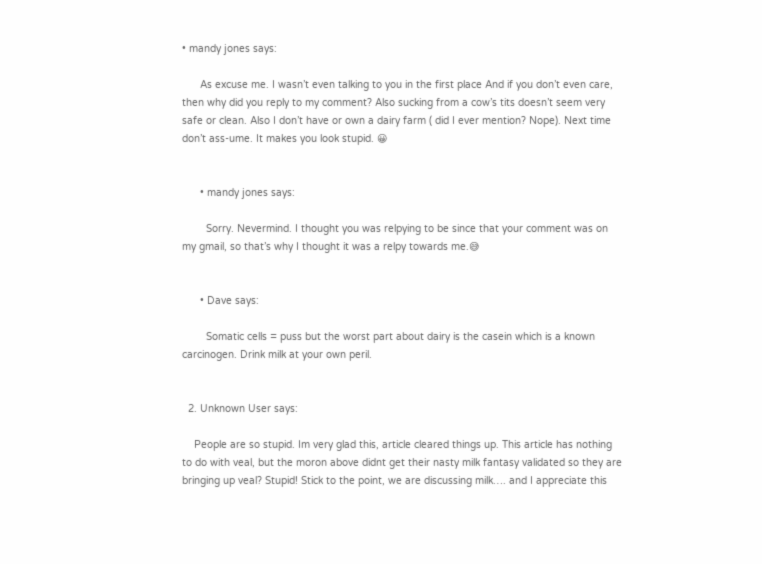• mandy jones says:

      As excuse me. I wasn’t even talking to you in the first place And if you don’t even care, then why did you reply to my comment? Also sucking from a cow’s tits doesn’t seem very safe or clean. Also I don’t have or own a dairy farm ( did I ever mention? Nope). Next time don’t ass-ume. It makes you look stupid. 😀


      • mandy jones says:

        Sorry. Nevermind. I thought you was relpying to be since that your comment was on my gmail, so that’s why I thought it was a relpy towards me.😅


      • Dave says:

        Somatic cells = puss but the worst part about dairy is the casein which is a known carcinogen. Drink milk at your own peril.


  2. Unknown User says:

    People are so stupid. Im very glad this, article cleared things up. This article has nothing to do with veal, but the moron above didnt get their nasty milk fantasy validated so they are bringing up veal? Stupid! Stick to the point, we are discussing milk…. and I appreciate this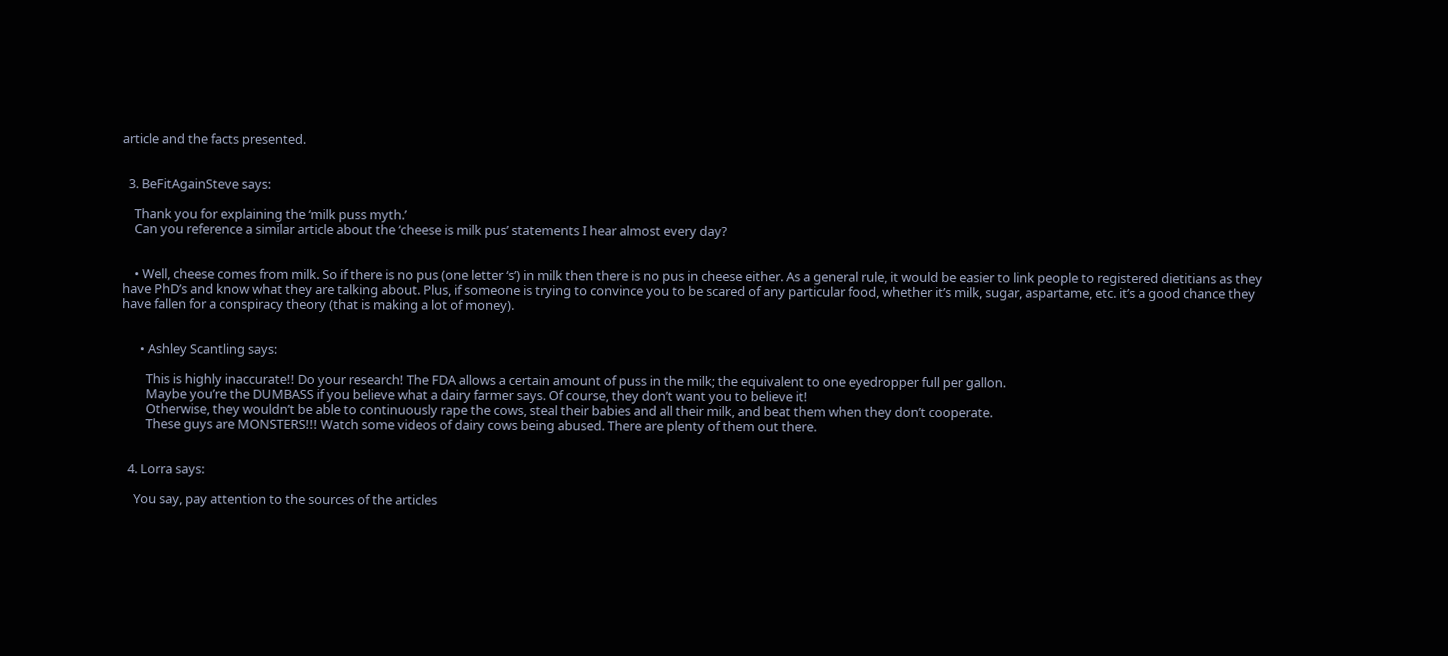article and the facts presented.


  3. BeFitAgainSteve says:

    Thank you for explaining the ‘milk puss myth.’
    Can you reference a similar article about the ‘cheese is milk pus’ statements I hear almost every day?


    • Well, cheese comes from milk. So if there is no pus (one letter ‘s’) in milk then there is no pus in cheese either. As a general rule, it would be easier to link people to registered dietitians as they have PhD’s and know what they are talking about. Plus, if someone is trying to convince you to be scared of any particular food, whether it’s milk, sugar, aspartame, etc. it’s a good chance they have fallen for a conspiracy theory (that is making a lot of money).


      • Ashley Scantling says:

        This is highly inaccurate!! Do your research! The FDA allows a certain amount of puss in the milk; the equivalent to one eyedropper full per gallon.
        Maybe you’re the DUMBASS if you believe what a dairy farmer says. Of course, they don’t want you to believe it!
        Otherwise, they wouldn’t be able to continuously rape the cows, steal their babies and all their milk, and beat them when they don’t cooperate.
        These guys are MONSTERS!!! Watch some videos of dairy cows being abused. There are plenty of them out there.


  4. Lorra says:

    You say, pay attention to the sources of the articles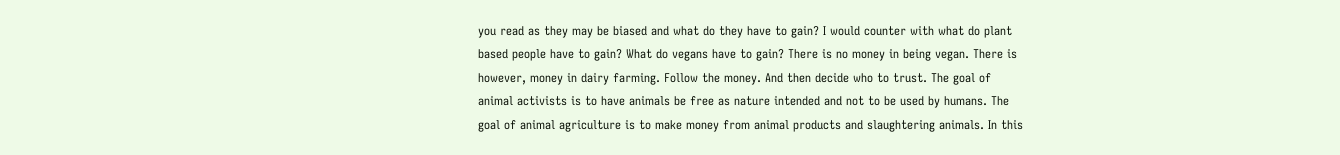you read as they may be biased and what do they have to gain? I would counter with what do plant based people have to gain? What do vegans have to gain? There is no money in being vegan. There is however, money in dairy farming. Follow the money. And then decide who to trust. The goal of animal activists is to have animals be free as nature intended and not to be used by humans. The goal of animal agriculture is to make money from animal products and slaughtering animals. In this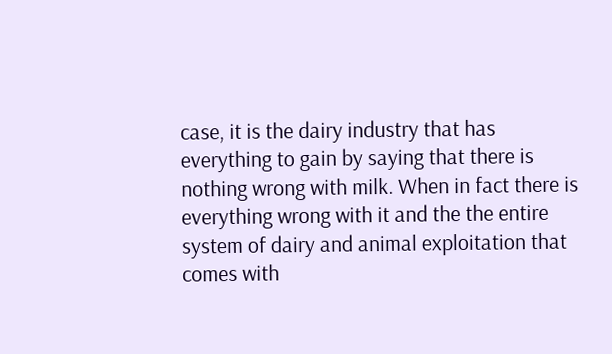case, it is the dairy industry that has everything to gain by saying that there is nothing wrong with milk. When in fact there is everything wrong with it and the the entire system of dairy and animal exploitation that comes with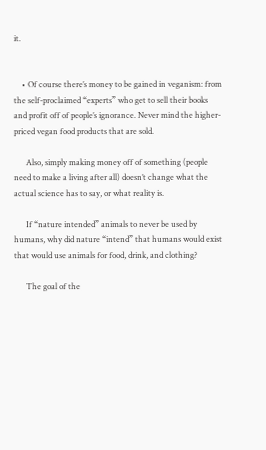it.


    • Of course there’s money to be gained in veganism: from the self-proclaimed “experts” who get to sell their books and profit off of people’s ignorance. Never mind the higher-priced vegan food products that are sold.

      Also, simply making money off of something (people need to make a living after all) doesn’t change what the actual science has to say, or what reality is.

      If “nature intended” animals to never be used by humans, why did nature “intend” that humans would exist that would use animals for food, drink, and clothing?

      The goal of the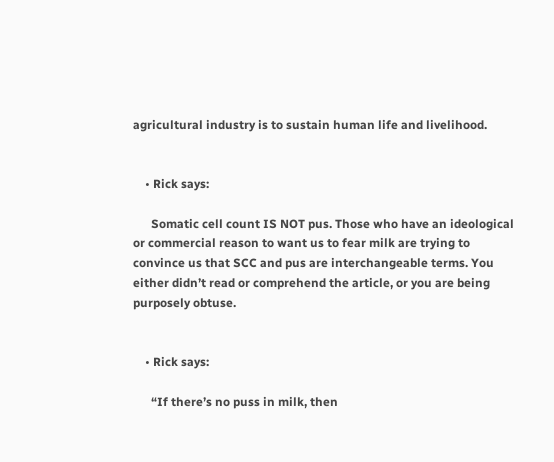agricultural industry is to sustain human life and livelihood.


    • Rick says:

      Somatic cell count IS NOT pus. Those who have an ideological or commercial reason to want us to fear milk are trying to convince us that SCC and pus are interchangeable terms. You either didn’t read or comprehend the article, or you are being purposely obtuse.


    • Rick says:

      “If there’s no puss in milk, then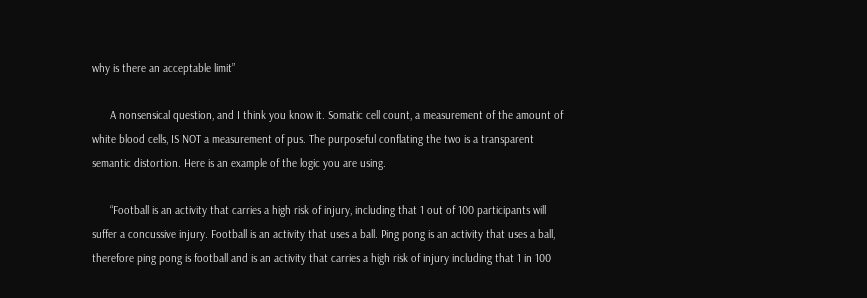why is there an acceptable limit”

      A nonsensical question, and I think you know it. Somatic cell count, a measurement of the amount of white blood cells, IS NOT a measurement of pus. The purposeful conflating the two is a transparent semantic distortion. Here is an example of the logic you are using.

      “Football is an activity that carries a high risk of injury, including that 1 out of 100 participants will suffer a concussive injury. Football is an activity that uses a ball. Ping pong is an activity that uses a ball, therefore ping pong is football and is an activity that carries a high risk of injury including that 1 in 100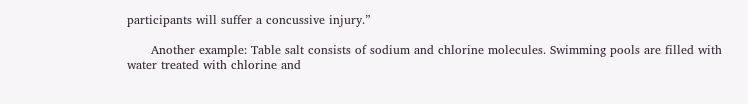participants will suffer a concussive injury.”

      Another example: Table salt consists of sodium and chlorine molecules. Swimming pools are filled with water treated with chlorine and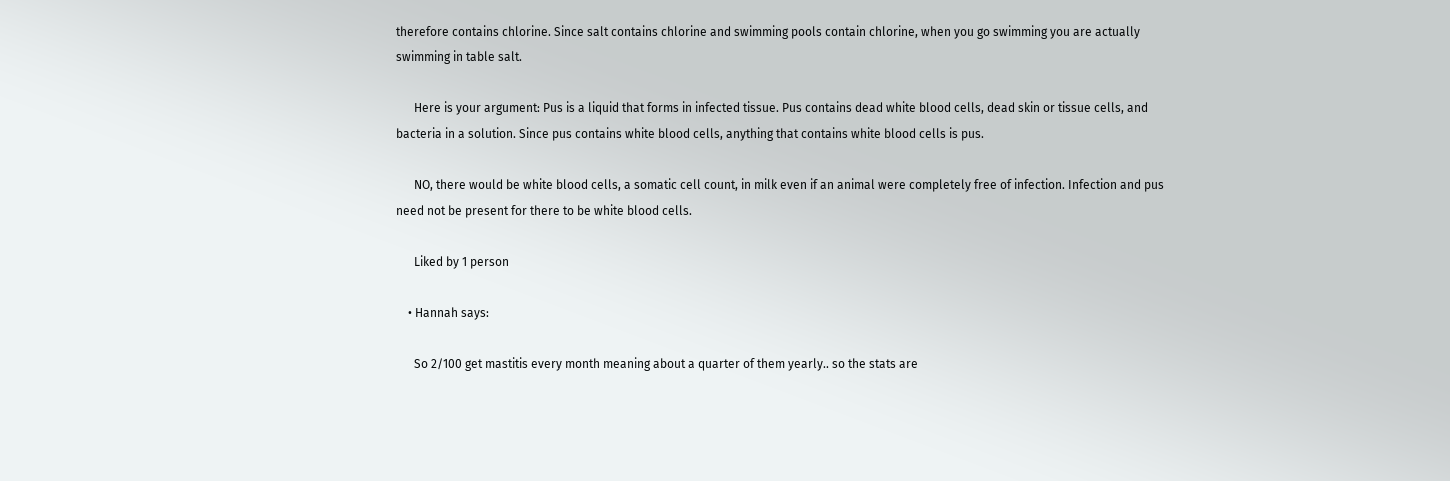therefore contains chlorine. Since salt contains chlorine and swimming pools contain chlorine, when you go swimming you are actually swimming in table salt.

      Here is your argument: Pus is a liquid that forms in infected tissue. Pus contains dead white blood cells, dead skin or tissue cells, and bacteria in a solution. Since pus contains white blood cells, anything that contains white blood cells is pus.

      NO, there would be white blood cells, a somatic cell count, in milk even if an animal were completely free of infection. Infection and pus need not be present for there to be white blood cells.

      Liked by 1 person

    • Hannah says:

      So 2/100 get mastitis every month meaning about a quarter of them yearly.. so the stats are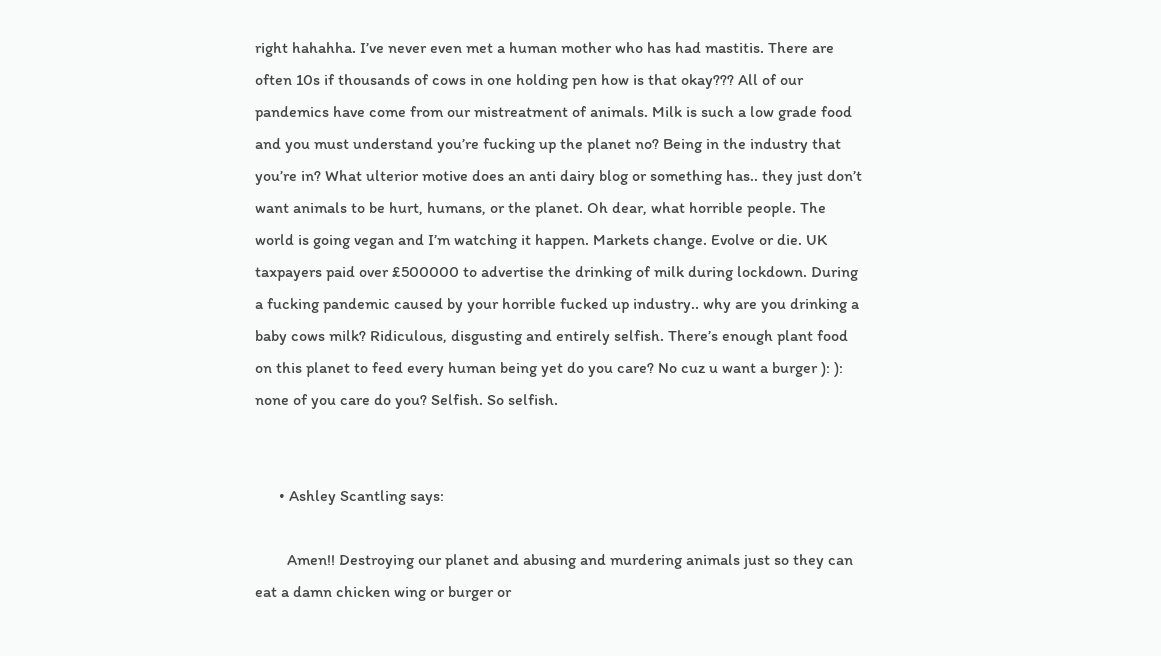right hahahha. I’ve never even met a human mother who has had mastitis. There are often 10s if thousands of cows in one holding pen how is that okay??? All of our pandemics have come from our mistreatment of animals. Milk is such a low grade food and you must understand you’re fucking up the planet no? Being in the industry that you’re in? What ulterior motive does an anti dairy blog or something has.. they just don’t want animals to be hurt, humans, or the planet. Oh dear, what horrible people. The world is going vegan and I’m watching it happen. Markets change. Evolve or die. UK taxpayers paid over £500000 to advertise the drinking of milk during lockdown. During a fucking pandemic caused by your horrible fucked up industry.. why are you drinking a baby cows milk? Ridiculous, disgusting and entirely selfish. There’s enough plant food on this planet to feed every human being yet do you care? No cuz u want a burger ): ): none of you care do you? Selfish. So selfish.


      • Ashley Scantling says:

        Amen!! Destroying our planet and abusing and murdering animals just so they can eat a damn chicken wing or burger or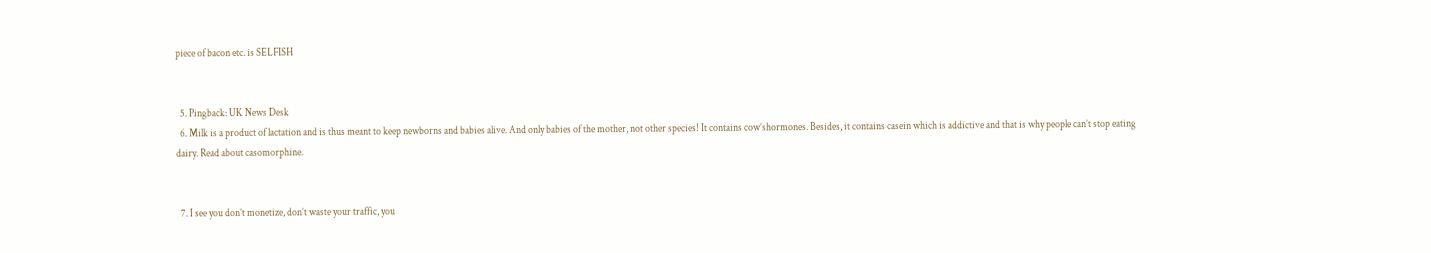piece of bacon etc. is SELFISH


  5. Pingback: UK News Desk
  6. Milk is a product of lactation and is thus meant to keep newborns and babies alive. And only babies of the mother, not other species! It contains cow’shormones. Besides, it contains casein which is addictive and that is why people can’t stop eating dairy. Read about casomorphine.


  7. I see you don’t monetize, don’t waste your traffic, you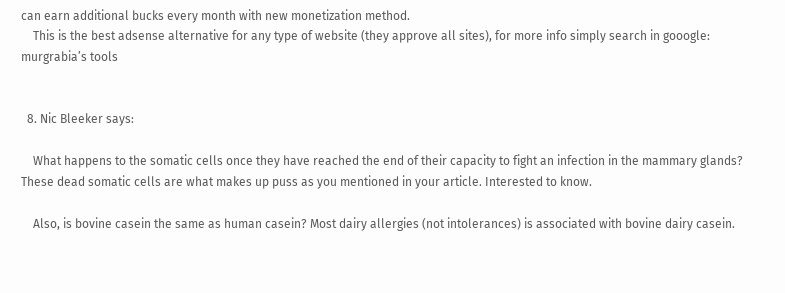can earn additional bucks every month with new monetization method.
    This is the best adsense alternative for any type of website (they approve all sites), for more info simply search in gooogle: murgrabia’s tools


  8. Nic Bleeker says:

    What happens to the somatic cells once they have reached the end of their capacity to fight an infection in the mammary glands? These dead somatic cells are what makes up puss as you mentioned in your article. Interested to know.

    Also, is bovine casein the same as human casein? Most dairy allergies (not intolerances) is associated with bovine dairy casein.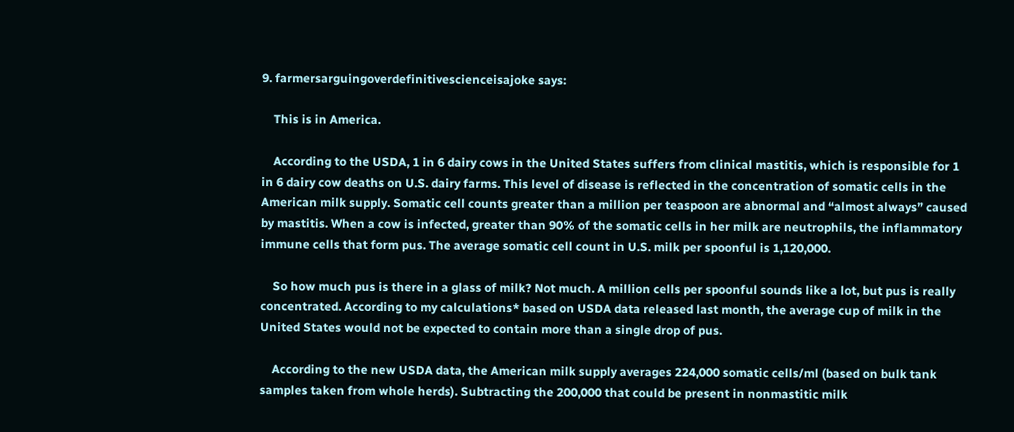9. farmersarguingoverdefinitivescienceisajoke says:

    This is in America.

    According to the USDA, 1 in 6 dairy cows in the United States suffers from clinical mastitis, which is responsible for 1 in 6 dairy cow deaths on U.S. dairy farms. This level of disease is reflected in the concentration of somatic cells in the American milk supply. Somatic cell counts greater than a million per teaspoon are abnormal and “almost always” caused by mastitis. When a cow is infected, greater than 90% of the somatic cells in her milk are neutrophils, the inflammatory immune cells that form pus. The average somatic cell count in U.S. milk per spoonful is 1,120,000.

    So how much pus is there in a glass of milk? Not much. A million cells per spoonful sounds like a lot, but pus is really concentrated. According to my calculations* based on USDA data released last month, the average cup of milk in the United States would not be expected to contain more than a single drop of pus.

    According to the new USDA data, the American milk supply averages 224,000 somatic cells/ml (based on bulk tank samples taken from whole herds). Subtracting the 200,000 that could be present in nonmastitic milk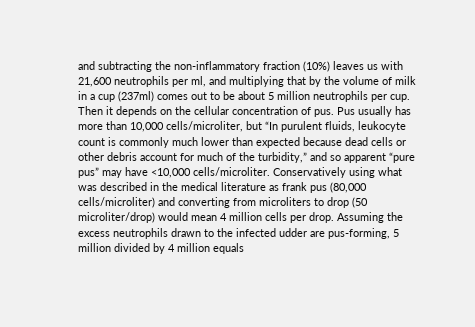and subtracting the non-inflammatory fraction (10%) leaves us with 21,600 neutrophils per ml, and multiplying that by the volume of milk in a cup (237ml) comes out to be about 5 million neutrophils per cup. Then it depends on the cellular concentration of pus. Pus usually has more than 10,000 cells/microliter, but “In purulent fluids, leukocyte count is commonly much lower than expected because dead cells or other debris account for much of the turbidity,” and so apparent “pure pus” may have <10,000 cells/microliter. Conservatively using what was described in the medical literature as frank pus (80,000 cells/microliter) and converting from microliters to drop (50 microliter/drop) would mean 4 million cells per drop. Assuming the excess neutrophils drawn to the infected udder are pus-forming, 5 million divided by 4 million equals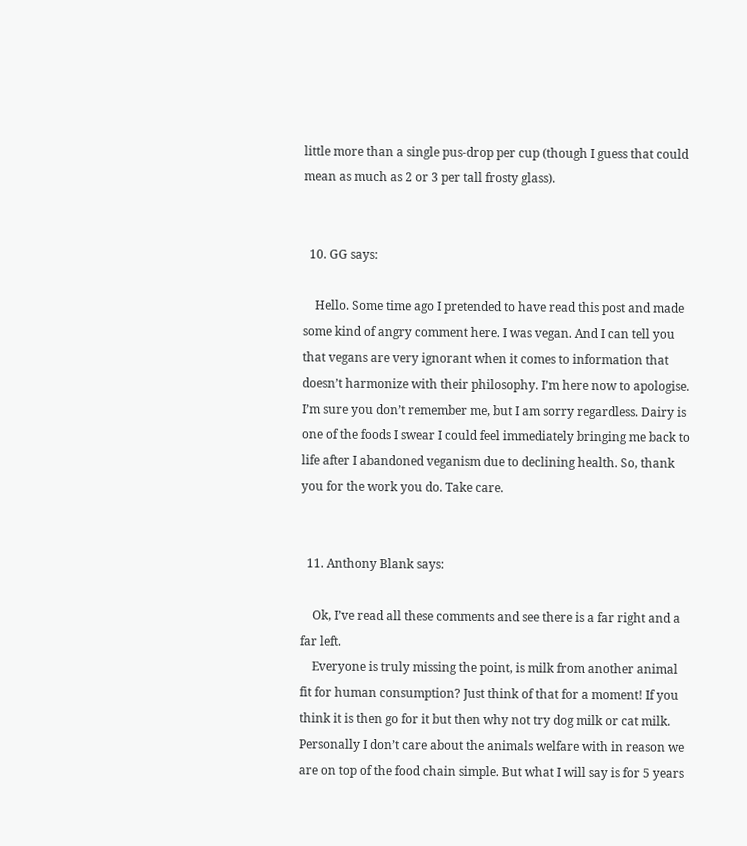little more than a single pus-drop per cup (though I guess that could mean as much as 2 or 3 per tall frosty glass).


  10. GG says:

    Hello. Some time ago I pretended to have read this post and made some kind of angry comment here. I was vegan. And I can tell you that vegans are very ignorant when it comes to information that doesn’t harmonize with their philosophy. I’m here now to apologise. I’m sure you don’t remember me, but I am sorry regardless. Dairy is one of the foods I swear I could feel immediately bringing me back to life after I abandoned veganism due to declining health. So, thank you for the work you do. Take care.


  11. Anthony Blank says:

    Ok, I’ve read all these comments and see there is a far right and a far left.
    Everyone is truly missing the point, is milk from another animal fit for human consumption? Just think of that for a moment! If you think it is then go for it but then why not try dog milk or cat milk. Personally I don’t care about the animals welfare with in reason we are on top of the food chain simple. But what I will say is for 5 years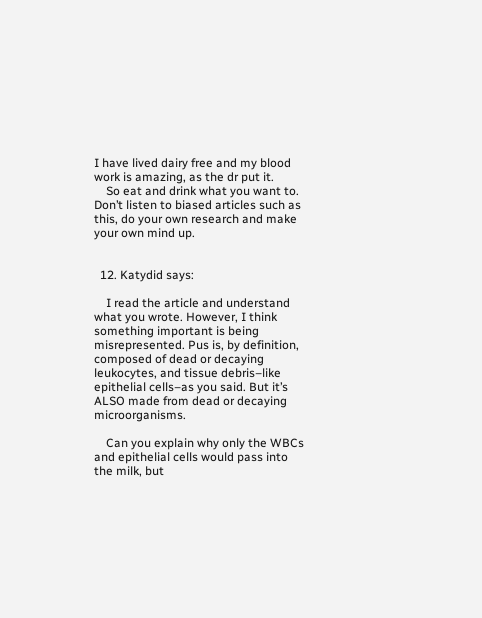I have lived dairy free and my blood work is amazing, as the dr put it.
    So eat and drink what you want to. Don’t listen to biased articles such as this, do your own research and make your own mind up.


  12. Katydid says:

    I read the article and understand what you wrote. However, I think something important is being misrepresented. Pus is, by definition, composed of dead or decaying leukocytes, and tissue debris–like epithelial cells–as you said. But it’s ALSO made from dead or decaying microorganisms.

    Can you explain why only the WBCs and epithelial cells would pass into the milk, but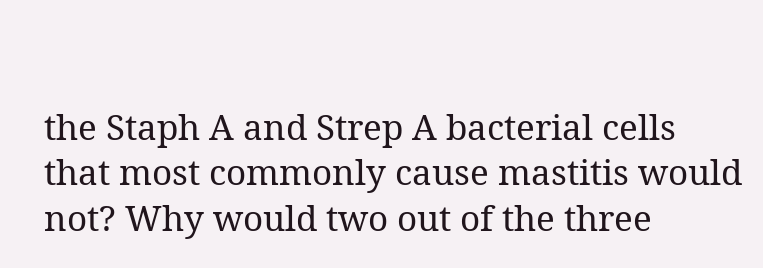the Staph A and Strep A bacterial cells that most commonly cause mastitis would not? Why would two out of the three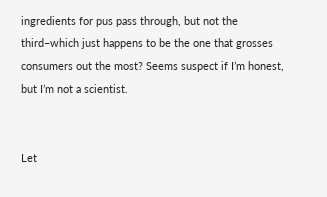ingredients for pus pass through, but not the third–which just happens to be the one that grosses consumers out the most? Seems suspect if I’m honest, but I’m not a scientist.


Let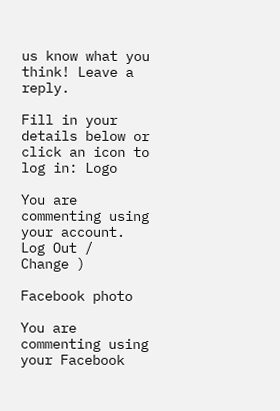us know what you think! Leave a reply.

Fill in your details below or click an icon to log in: Logo

You are commenting using your account. Log Out /  Change )

Facebook photo

You are commenting using your Facebook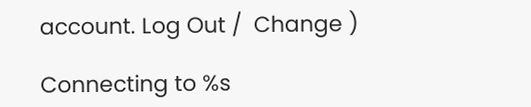account. Log Out /  Change )

Connecting to %s